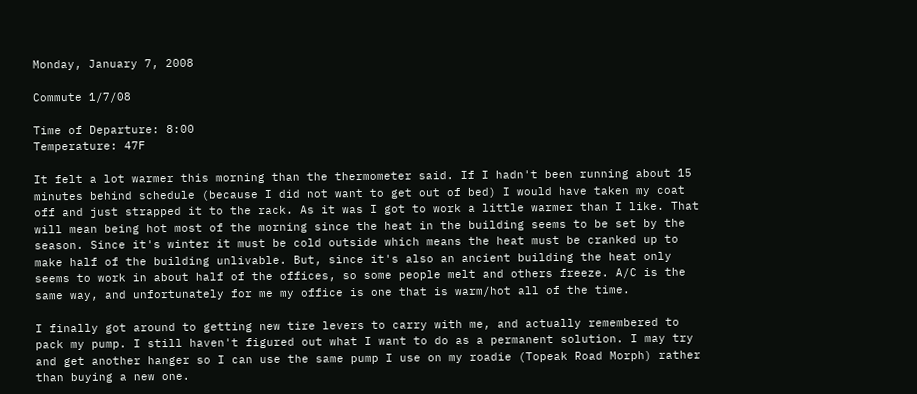Monday, January 7, 2008

Commute 1/7/08

Time of Departure: 8:00
Temperature: 47F

It felt a lot warmer this morning than the thermometer said. If I hadn't been running about 15 minutes behind schedule (because I did not want to get out of bed) I would have taken my coat off and just strapped it to the rack. As it was I got to work a little warmer than I like. That will mean being hot most of the morning since the heat in the building seems to be set by the season. Since it's winter it must be cold outside which means the heat must be cranked up to make half of the building unlivable. But, since it's also an ancient building the heat only seems to work in about half of the offices, so some people melt and others freeze. A/C is the same way, and unfortunately for me my office is one that is warm/hot all of the time.

I finally got around to getting new tire levers to carry with me, and actually remembered to pack my pump. I still haven't figured out what I want to do as a permanent solution. I may try and get another hanger so I can use the same pump I use on my roadie (Topeak Road Morph) rather than buying a new one.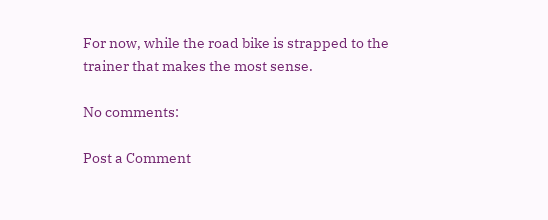For now, while the road bike is strapped to the trainer that makes the most sense.

No comments:

Post a Comment